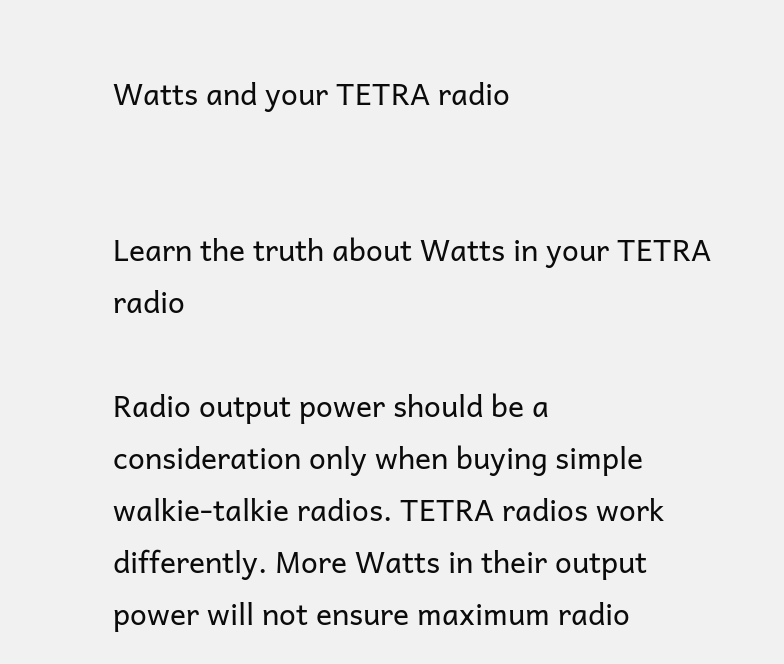Watts and your TETRA radio


Learn the truth about Watts in your TETRA radio

Radio output power should be a consideration only when buying simple walkie-talkie radios. TETRA radios work differently. More Watts in their output power will not ensure maximum radio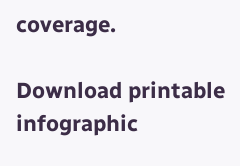coverage.

Download printable infographic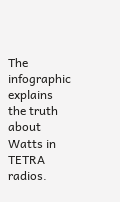The infographic explains the truth about Watts in TETRA radios.